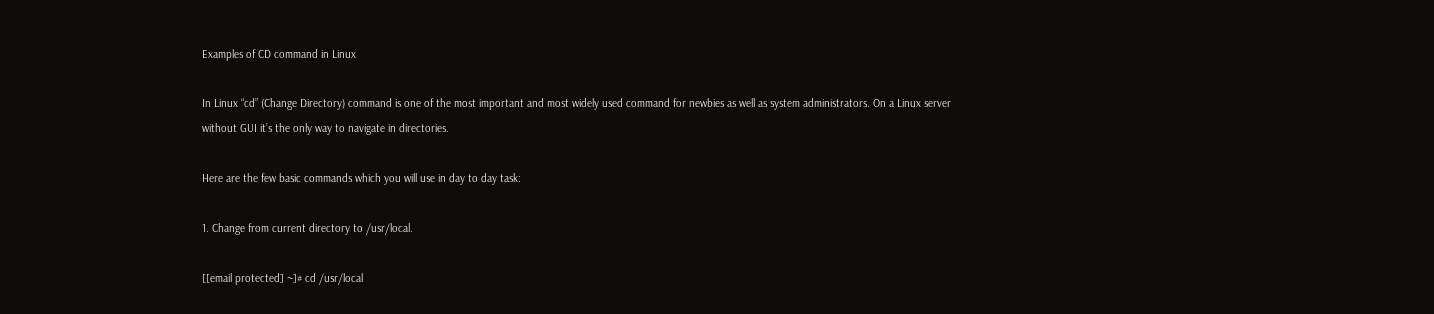Examples of CD command in Linux

In Linux “cd” (Change Directory) command is one of the most important and most widely used command for newbies as well as system administrators. On a Linux server without GUI it’s the only way to navigate in directories.

Here are the few basic commands which you will use in day to day task:

1. Change from current directory to /usr/local.

[[email protected] ~]# cd /usr/local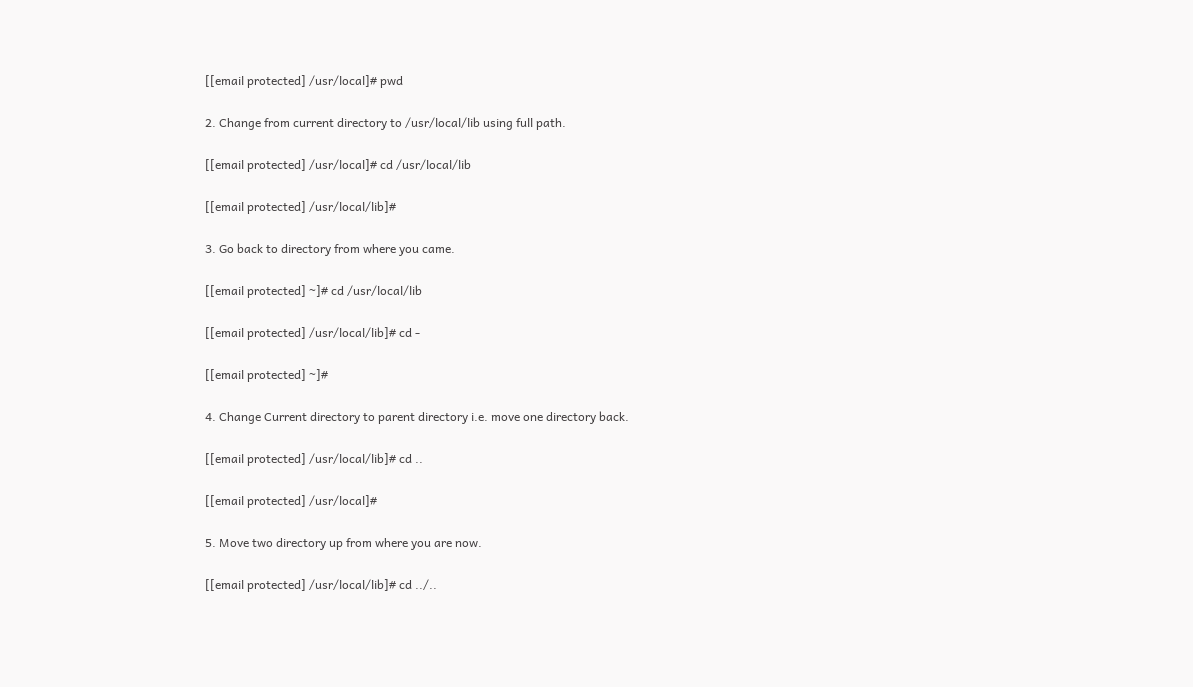[[email protected] /usr/local]# pwd

2. Change from current directory to /usr/local/lib using full path.

[[email protected] /usr/local]# cd /usr/local/lib

[[email protected] /usr/local/lib]#

3. Go back to directory from where you came.

[[email protected] ~]# cd /usr/local/lib

[[email protected] /usr/local/lib]# cd -

[[email protected] ~]#

4. Change Current directory to parent directory i.e. move one directory back.

[[email protected] /usr/local/lib]# cd ..

[[email protected] /usr/local]#

5. Move two directory up from where you are now.

[[email protected] /usr/local/lib]# cd ../..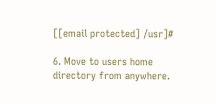[[email protected] /usr]#

6. Move to users home directory from anywhere.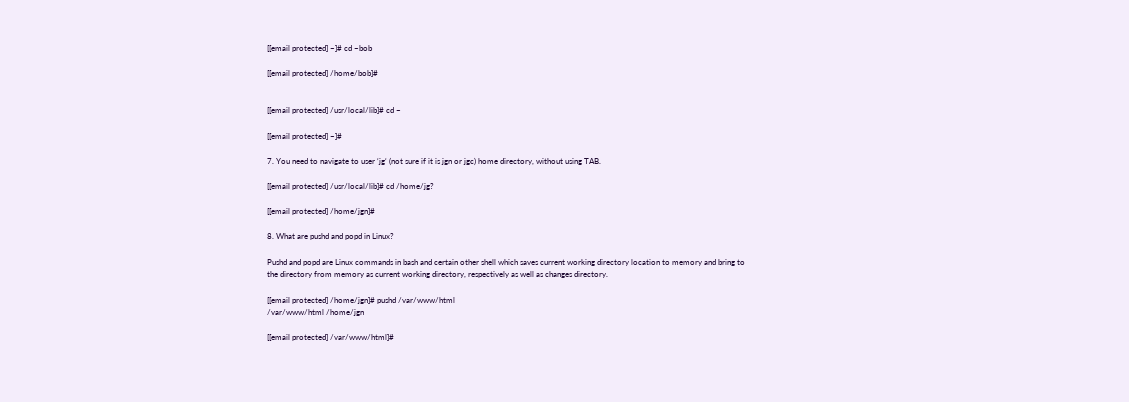[[email protected] ~]# cd ~bob

[[email protected] /home/bob]#


[[email protected] /usr/local/lib]# cd ~

[[email protected] ~]#

7. You need to navigate to user ‘jg‘ (not sure if it is jgn or jgc) home directory, without using TAB.

[[email protected] /usr/local/lib]# cd /home/jg?

[[email protected] /home/jgn]#

8. What are pushd and popd in Linux?

Pushd and popd are Linux commands in bash and certain other shell which saves current working directory location to memory and bring to the directory from memory as current working directory, respectively as well as changes directory.

[[email protected] /home/jgn]# pushd /var/www/html
/var/www/html /home/jgn

[[email protected] /var/www/html]#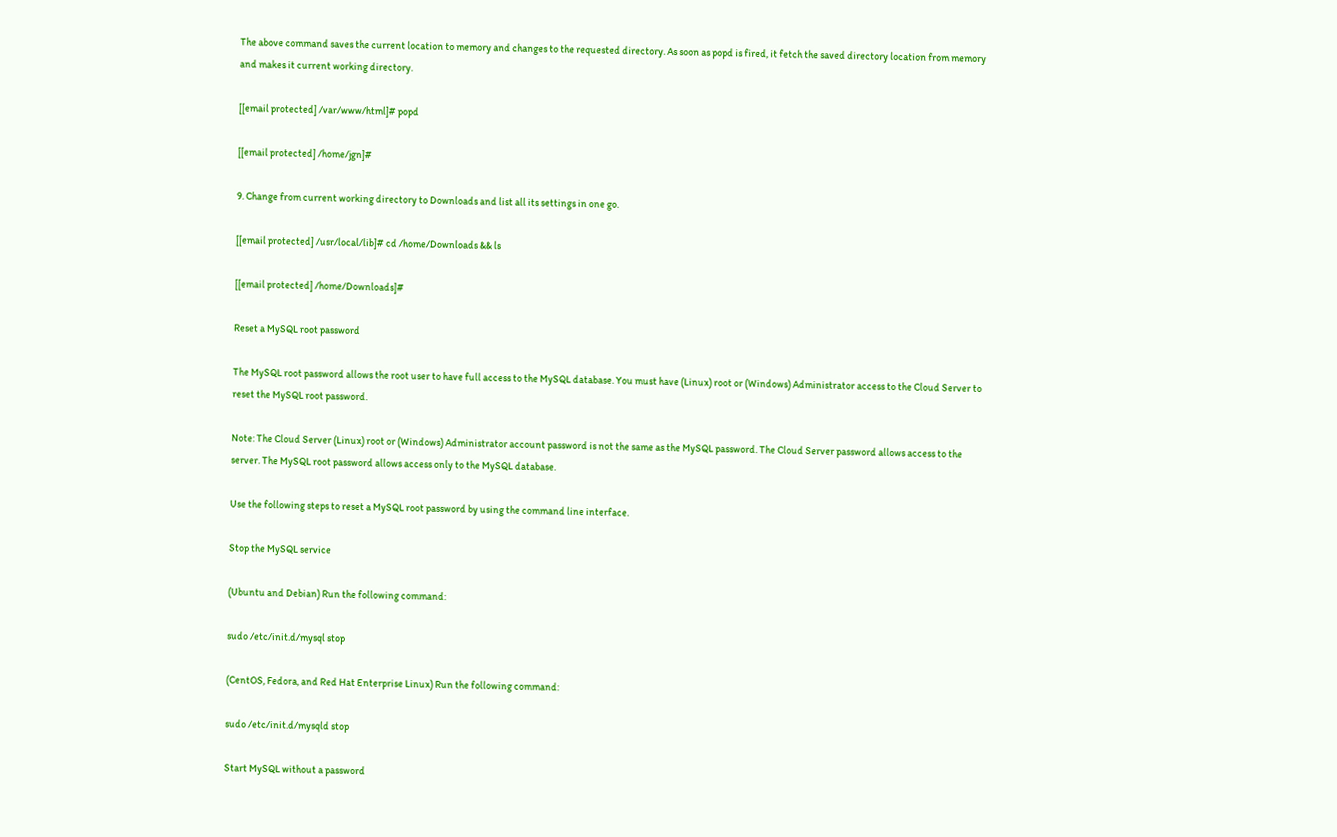The above command saves the current location to memory and changes to the requested directory. As soon as popd is fired, it fetch the saved directory location from memory and makes it current working directory.

[[email protected] /var/www/html]# popd

[[email protected] /home/jgn]#

9. Change from current working directory to Downloads and list all its settings in one go.

[[email protected] /usr/local/lib]# cd /home/Downloads && ls

[[email protected] /home/Downloads]#

Reset a MySQL root password

The MySQL root password allows the root user to have full access to the MySQL database. You must have (Linux) root or (Windows) Administrator access to the Cloud Server to reset the MySQL root password.

Note: The Cloud Server (Linux) root or (Windows) Administrator account password is not the same as the MySQL password. The Cloud Server password allows access to the server. The MySQL root password allows access only to the MySQL database.

Use the following steps to reset a MySQL root password by using the command line interface.

Stop the MySQL service

(Ubuntu and Debian) Run the following command:

sudo /etc/init.d/mysql stop

(CentOS, Fedora, and Red Hat Enterprise Linux) Run the following command:

sudo /etc/init.d/mysqld stop

Start MySQL without a password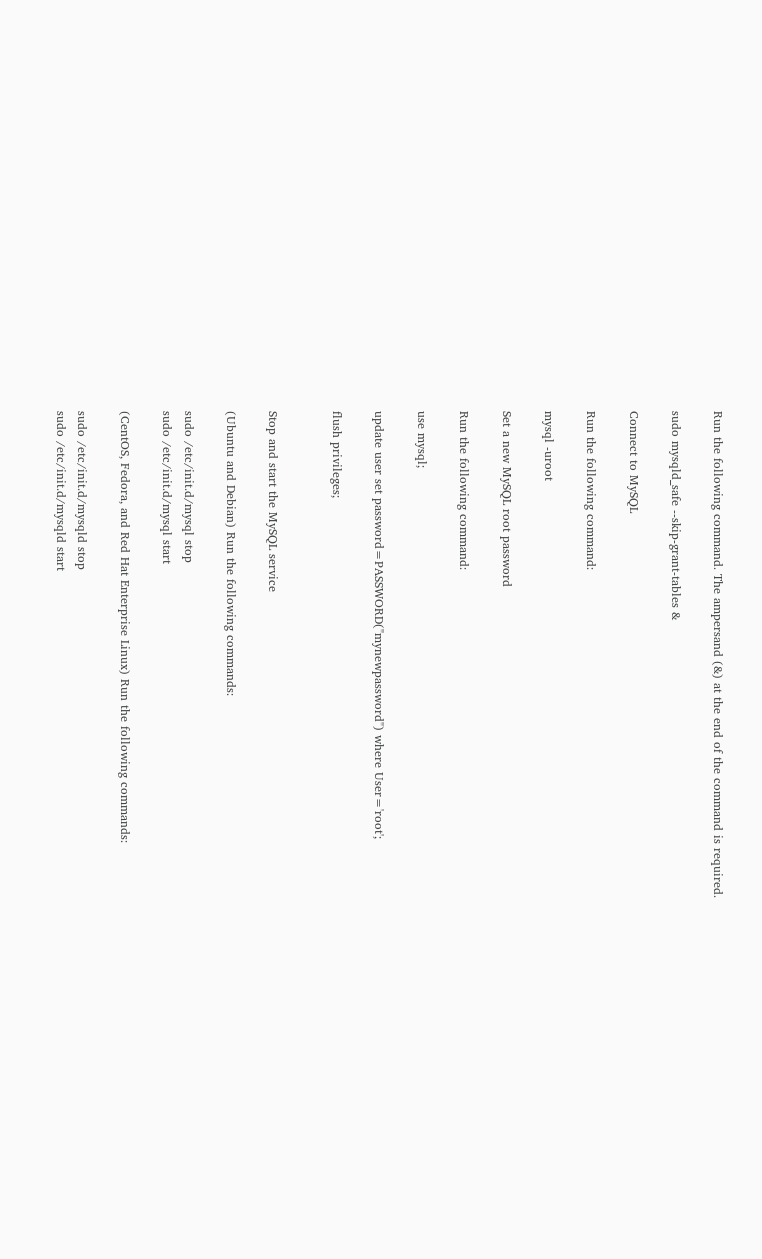Run the following command. The ampersand (&) at the end of the command is required.

sudo mysqld_safe --skip-grant-tables &

Connect to MySQL

Run the following command:

mysql -uroot

Set a new MySQL root password

Run the following command:

use mysql;

update user set password=PASSWORD("mynewpassword") where User='root';

flush privileges;


Stop and start the MySQL service

(Ubuntu and Debian) Run the following commands:

sudo /etc/init.d/mysql stop
sudo /etc/init.d/mysql start

(CentOS, Fedora, and Red Hat Enterprise Linux) Run the following commands:

sudo /etc/init.d/mysqld stop
sudo /etc/init.d/mysqld start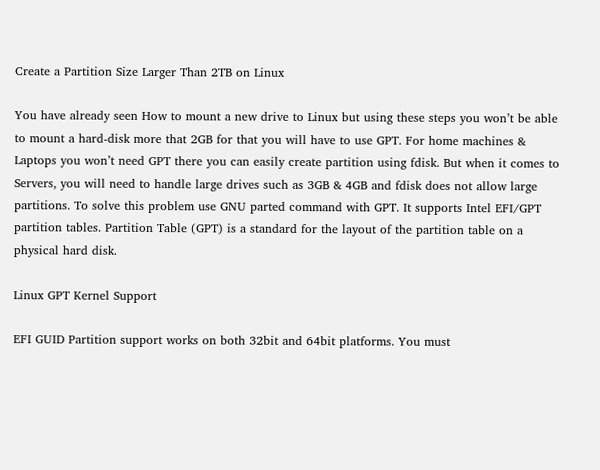Create a Partition Size Larger Than 2TB on Linux

You have already seen How to mount a new drive to Linux but using these steps you won’t be able to mount a hard-disk more that 2GB for that you will have to use GPT. For home machines & Laptops you won’t need GPT there you can easily create partition using fdisk. But when it comes to Servers, you will need to handle large drives such as 3GB & 4GB and fdisk does not allow large partitions. To solve this problem use GNU parted command with GPT. It supports Intel EFI/GPT partition tables. Partition Table (GPT) is a standard for the layout of the partition table on a physical hard disk.

Linux GPT Kernel Support

EFI GUID Partition support works on both 32bit and 64bit platforms. You must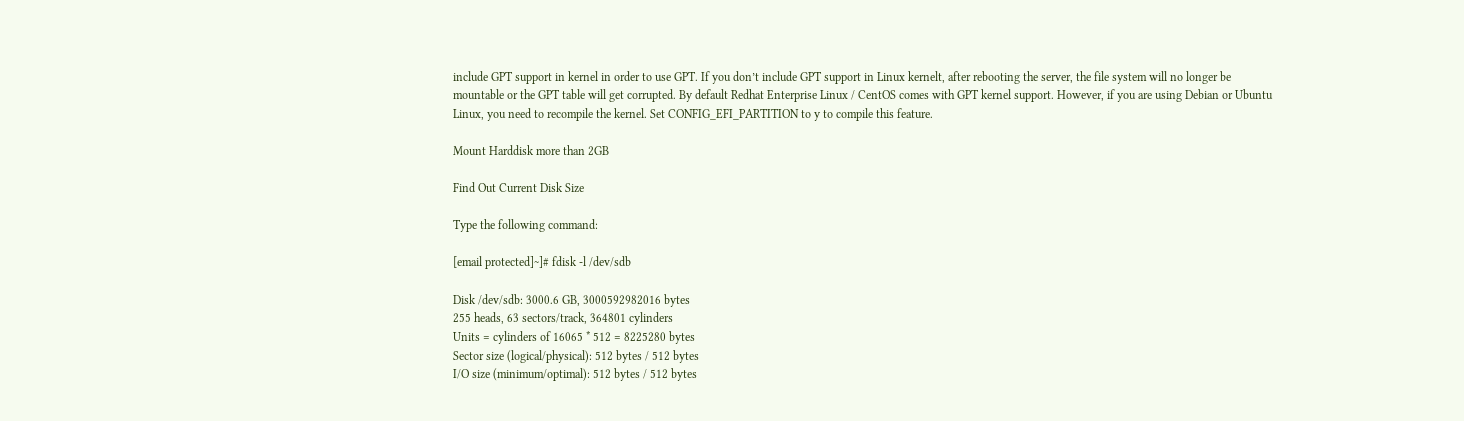include GPT support in kernel in order to use GPT. If you don’t include GPT support in Linux kernelt, after rebooting the server, the file system will no longer be mountable or the GPT table will get corrupted. By default Redhat Enterprise Linux / CentOS comes with GPT kernel support. However, if you are using Debian or Ubuntu Linux, you need to recompile the kernel. Set CONFIG_EFI_PARTITION to y to compile this feature.

Mount Harddisk more than 2GB

Find Out Current Disk Size

Type the following command:

[email protected]~]# fdisk -l /dev/sdb

Disk /dev/sdb: 3000.6 GB, 3000592982016 bytes
255 heads, 63 sectors/track, 364801 cylinders
Units = cylinders of 16065 * 512 = 8225280 bytes
Sector size (logical/physical): 512 bytes / 512 bytes
I/O size (minimum/optimal): 512 bytes / 512 bytes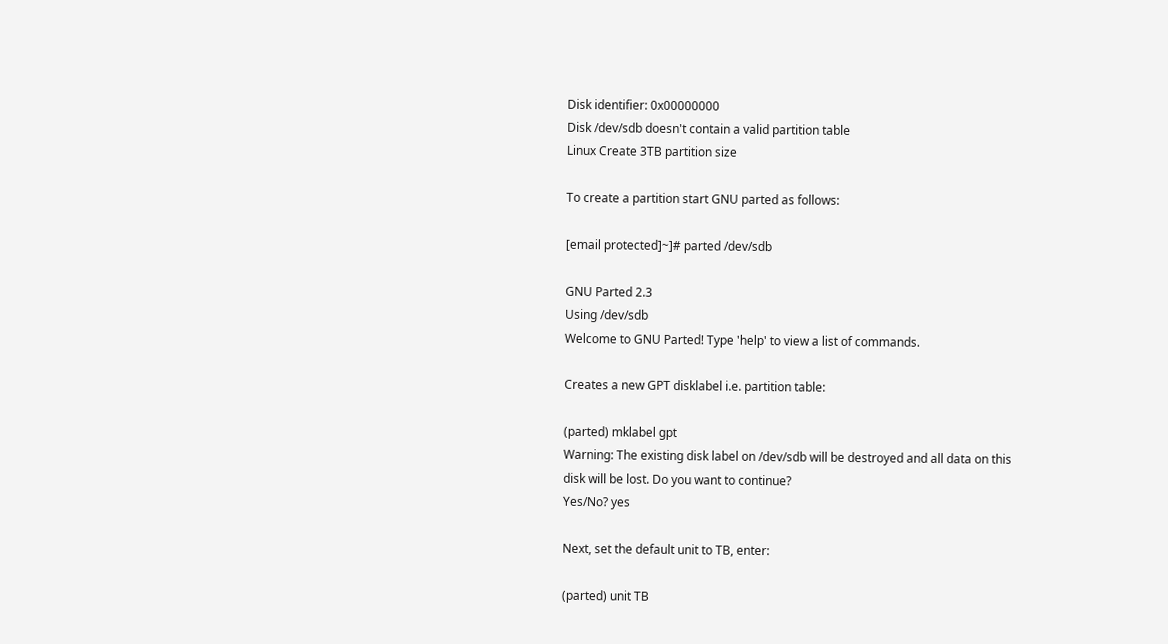Disk identifier: 0x00000000
Disk /dev/sdb doesn't contain a valid partition table
Linux Create 3TB partition size

To create a partition start GNU parted as follows:

[email protected]~]# parted /dev/sdb

GNU Parted 2.3
Using /dev/sdb
Welcome to GNU Parted! Type 'help' to view a list of commands.

Creates a new GPT disklabel i.e. partition table:

(parted) mklabel gpt
Warning: The existing disk label on /dev/sdb will be destroyed and all data on this disk will be lost. Do you want to continue?
Yes/No? yes

Next, set the default unit to TB, enter:

(parted) unit TB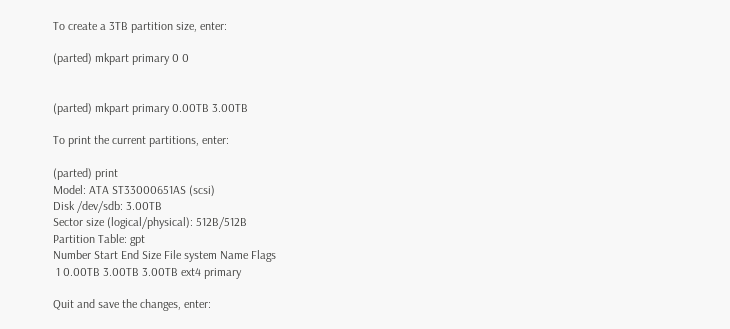To create a 3TB partition size, enter:

(parted) mkpart primary 0 0


(parted) mkpart primary 0.00TB 3.00TB

To print the current partitions, enter:

(parted) print
Model: ATA ST33000651AS (scsi)
Disk /dev/sdb: 3.00TB
Sector size (logical/physical): 512B/512B
Partition Table: gpt
Number Start End Size File system Name Flags
 1 0.00TB 3.00TB 3.00TB ext4 primary

Quit and save the changes, enter: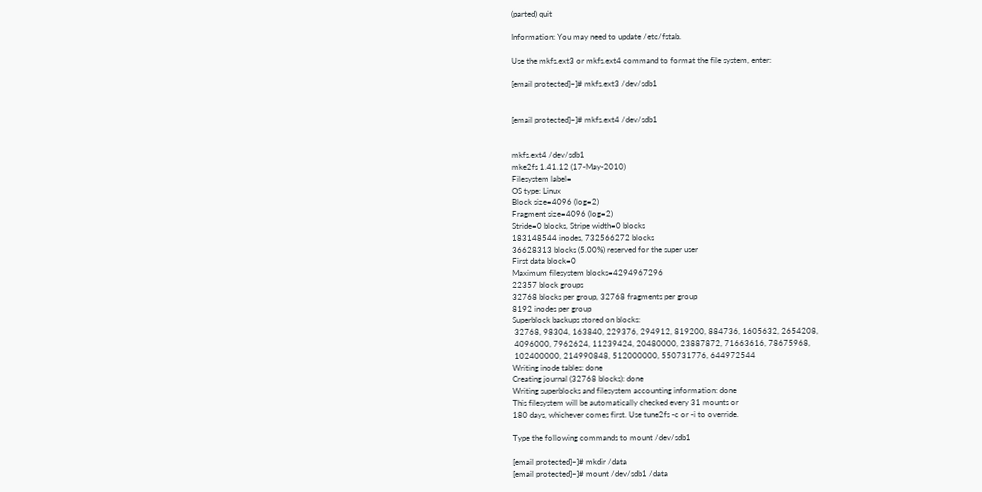(parted) quit

Information: You may need to update /etc/fstab.

Use the mkfs.ext3 or mkfs.ext4 command to format the file system, enter:

[email protected]~]# mkfs.ext3 /dev/sdb1


[email protected]~]# mkfs.ext4 /dev/sdb1


mkfs.ext4 /dev/sdb1
mke2fs 1.41.12 (17-May-2010)
Filesystem label=
OS type: Linux
Block size=4096 (log=2)
Fragment size=4096 (log=2)
Stride=0 blocks, Stripe width=0 blocks
183148544 inodes, 732566272 blocks
36628313 blocks (5.00%) reserved for the super user
First data block=0
Maximum filesystem blocks=4294967296
22357 block groups
32768 blocks per group, 32768 fragments per group
8192 inodes per group
Superblock backups stored on blocks:
 32768, 98304, 163840, 229376, 294912, 819200, 884736, 1605632, 2654208,
 4096000, 7962624, 11239424, 20480000, 23887872, 71663616, 78675968,
 102400000, 214990848, 512000000, 550731776, 644972544
Writing inode tables: done
Creating journal (32768 blocks): done
Writing superblocks and filesystem accounting information: done
This filesystem will be automatically checked every 31 mounts or
180 days, whichever comes first. Use tune2fs -c or -i to override.

Type the following commands to mount /dev/sdb1

[email protected]~]# mkdir /data
[email protected]~]# mount /dev/sdb1 /data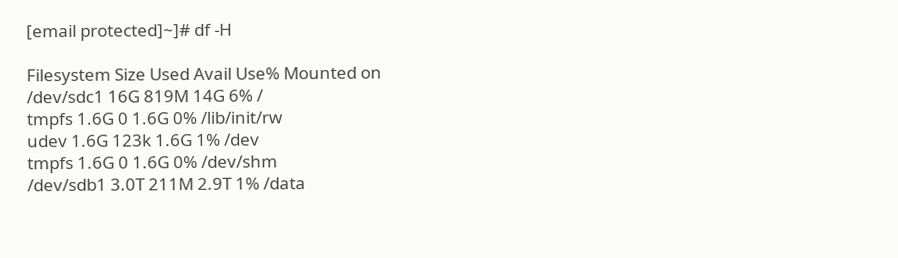[email protected]~]# df -H

Filesystem Size Used Avail Use% Mounted on
/dev/sdc1 16G 819M 14G 6% /
tmpfs 1.6G 0 1.6G 0% /lib/init/rw
udev 1.6G 123k 1.6G 1% /dev
tmpfs 1.6G 0 1.6G 0% /dev/shm
/dev/sdb1 3.0T 211M 2.9T 1% /data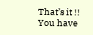That’s it !! You have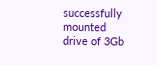successfully mounted drive of 3Gb